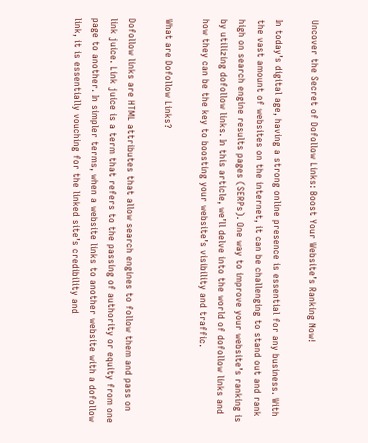Uncover the Secret of Dofollow Links: Boost Your Website’s Ranking Now!

In today’s digital age, having a strong online presence is essential for any business. With the vast amount of websites on the internet, it can be challenging to stand out and rank high on search engine results pages (SERPs). One way to improve your website’s ranking is by utilizing dofollow links. In this article, we’ll delve into the world of dofollow links and how they can be the key to boosting your website’s visibility and traffic.

What are Dofollow Links?

Dofollow links are HTML attributes that allow search engines to follow them and pass on link juice. Link juice is a term that refers to the passing of authority or equity from one page to another. In simpler terms, when a website links to another website with a dofollow link, it is essentially vouching for the linked site’s credibility and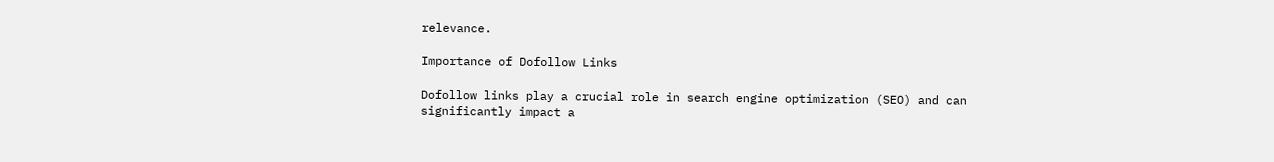relevance.

Importance of Dofollow Links

Dofollow links play a crucial role in search engine optimization (SEO) and can significantly impact a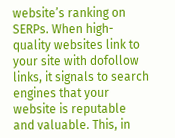website’s ranking on SERPs. When high-quality websites link to your site with dofollow links, it signals to search engines that your website is reputable and valuable. This, in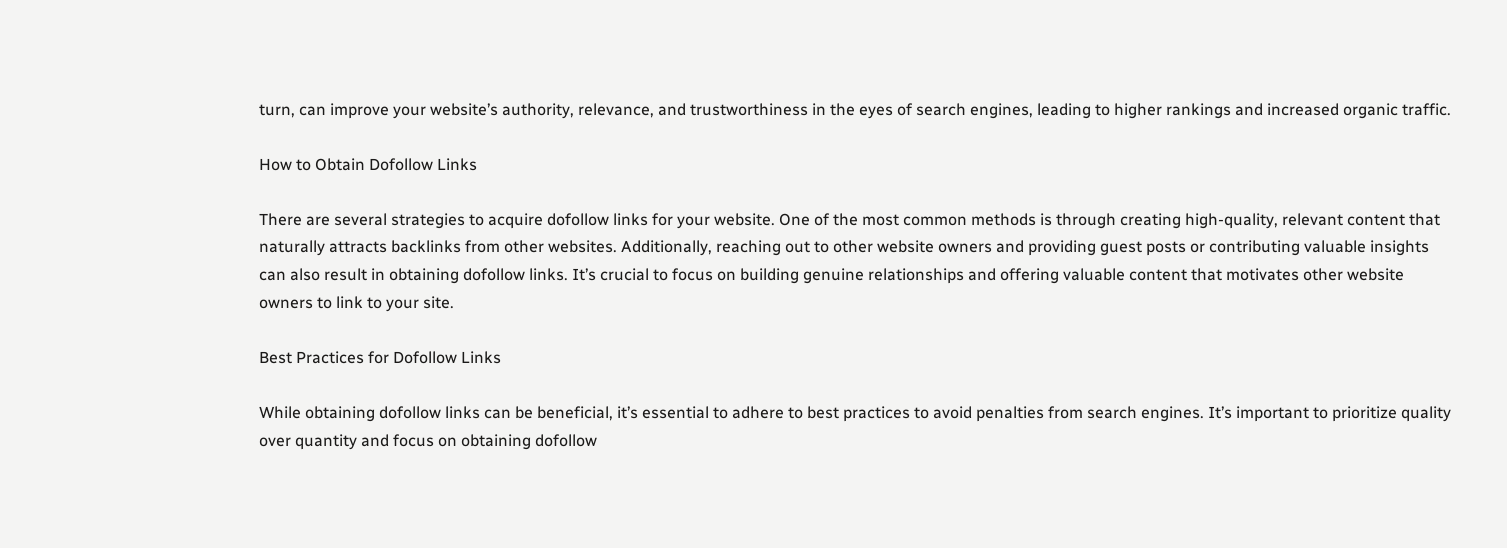turn, can improve your website’s authority, relevance, and trustworthiness in the eyes of search engines, leading to higher rankings and increased organic traffic.

How to Obtain Dofollow Links

There are several strategies to acquire dofollow links for your website. One of the most common methods is through creating high-quality, relevant content that naturally attracts backlinks from other websites. Additionally, reaching out to other website owners and providing guest posts or contributing valuable insights can also result in obtaining dofollow links. It’s crucial to focus on building genuine relationships and offering valuable content that motivates other website owners to link to your site.

Best Practices for Dofollow Links

While obtaining dofollow links can be beneficial, it’s essential to adhere to best practices to avoid penalties from search engines. It’s important to prioritize quality over quantity and focus on obtaining dofollow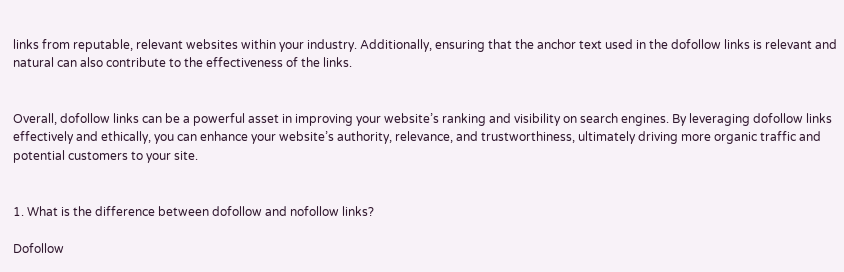links from reputable, relevant websites within your industry. Additionally, ensuring that the anchor text used in the dofollow links is relevant and natural can also contribute to the effectiveness of the links.


Overall, dofollow links can be a powerful asset in improving your website’s ranking and visibility on search engines. By leveraging dofollow links effectively and ethically, you can enhance your website’s authority, relevance, and trustworthiness, ultimately driving more organic traffic and potential customers to your site.


1. What is the difference between dofollow and nofollow links?

Dofollow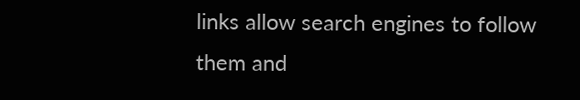links allow search engines to follow them and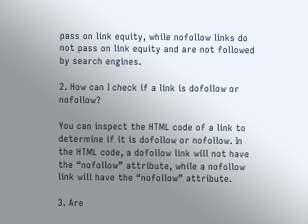pass on link equity, while nofollow links do not pass on link equity and are not followed by search engines.

2. How can I check if a link is dofollow or nofollow?

You can inspect the HTML code of a link to determine if it is dofollow or nofollow. In the HTML code, a dofollow link will not have the “nofollow” attribute, while a nofollow link will have the “nofollow” attribute.

3. Are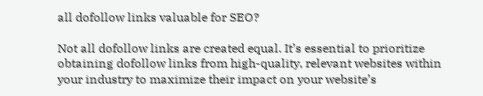all dofollow links valuable for SEO?

Not all dofollow links are created equal. It’s essential to prioritize obtaining dofollow links from high-quality, relevant websites within your industry to maximize their impact on your website’s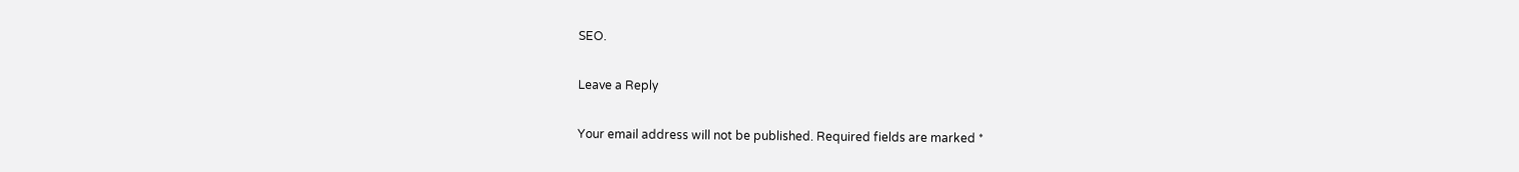SEO.

Leave a Reply

Your email address will not be published. Required fields are marked *